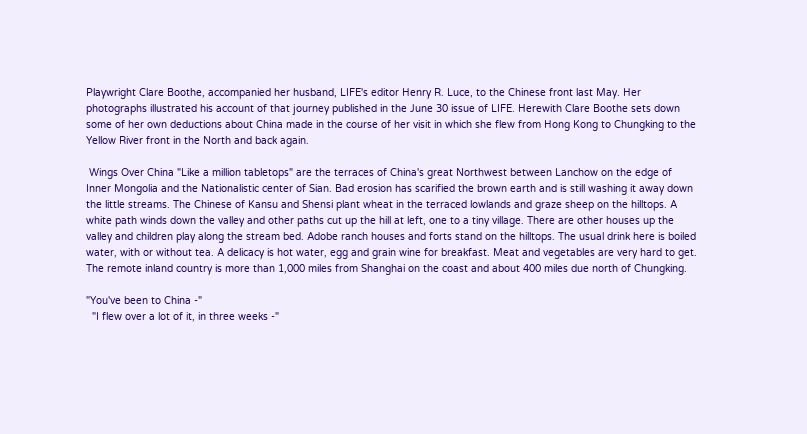Playwright Clare Boothe, accompanied her husband, LIFE's editor Henry R. Luce, to the Chinese front last May. Her photographs illustrated his account of that journey published in the June 30 issue of LIFE. Herewith Clare Boothe sets down some of her own deductions about China made in the course of her visit in which she flew from Hong Kong to Chungking to the Yellow River front in the North and back again.

 Wings Over China "Like a million tabletops" are the terraces of China's great Northwest between Lanchow on the edge of Inner Mongolia and the Nationalistic center of Sian. Bad erosion has scarified the brown earth and is still washing it away down the little streams. The Chinese of Kansu and Shensi plant wheat in the terraced lowlands and graze sheep on the hilltops. A white path winds down the valley and other paths cut up the hill at left, one to a tiny village. There are other houses up the valley and children play along the stream bed. Adobe ranch houses and forts stand on the hilltops. The usual drink here is boiled water, with or without tea. A delicacy is hot water, egg and grain wine for breakfast. Meat and vegetables are very hard to get. The remote inland country is more than 1,000 miles from Shanghai on the coast and about 400 miles due north of Chungking.

"You've been to China -"
  "I flew over a lot of it, in three weeks -"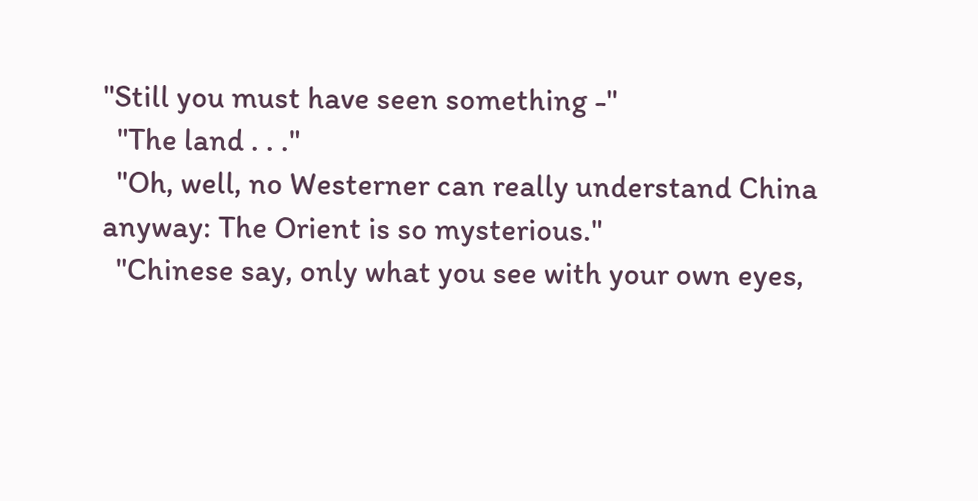"Still you must have seen something -"
  "The land . . ."
  "Oh, well, no Westerner can really understand China anyway: The Orient is so mysterious."
  "Chinese say, only what you see with your own eyes,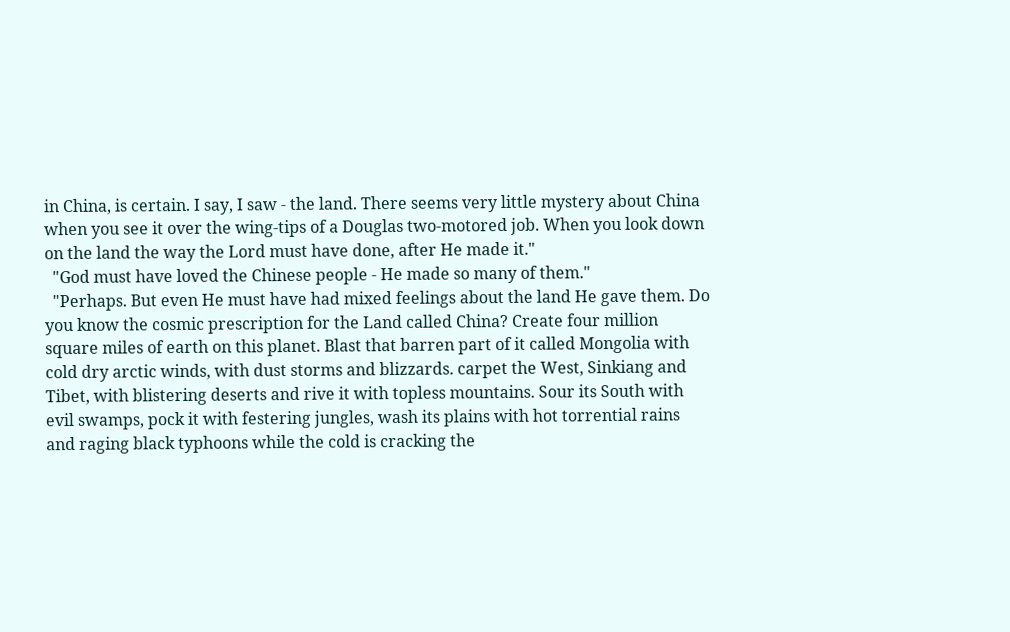in China, is certain. I say, I saw - the land. There seems very little mystery about China when you see it over the wing-tips of a Douglas two-motored job. When you look down on the land the way the Lord must have done, after He made it."
  "God must have loved the Chinese people - He made so many of them."
  "Perhaps. But even He must have had mixed feelings about the land He gave them. Do you know the cosmic prescription for the Land called China? Create four million square miles of earth on this planet. Blast that barren part of it called Mongolia with cold dry arctic winds, with dust storms and blizzards. carpet the West, Sinkiang and Tibet, with blistering deserts and rive it with topless mountains. Sour its South with evil swamps, pock it with festering jungles, wash its plains with hot torrential rains and raging black typhoons while the cold is cracking the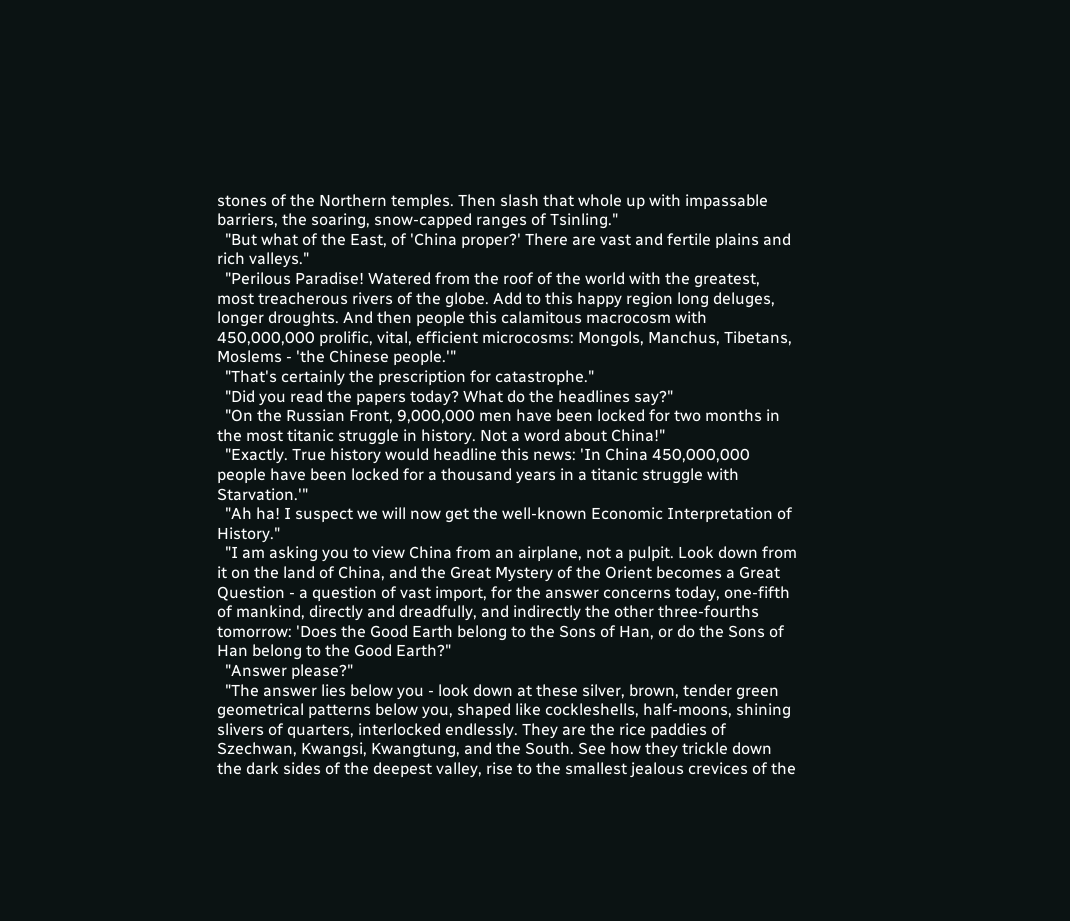stones of the Northern temples. Then slash that whole up with impassable barriers, the soaring, snow-capped ranges of Tsinling."
  "But what of the East, of 'China proper?' There are vast and fertile plains and rich valleys."
  "Perilous Paradise! Watered from the roof of the world with the greatest, most treacherous rivers of the globe. Add to this happy region long deluges, longer droughts. And then people this calamitous macrocosm with 450,000,000 prolific, vital, efficient microcosms: Mongols, Manchus, Tibetans, Moslems - 'the Chinese people.'"
  "That's certainly the prescription for catastrophe."
  "Did you read the papers today? What do the headlines say?"
  "On the Russian Front, 9,000,000 men have been locked for two months in the most titanic struggle in history. Not a word about China!"
  "Exactly. True history would headline this news: 'In China 450,000,000 people have been locked for a thousand years in a titanic struggle with Starvation.'"
  "Ah ha! I suspect we will now get the well-known Economic Interpretation of History."
  "I am asking you to view China from an airplane, not a pulpit. Look down from it on the land of China, and the Great Mystery of the Orient becomes a Great Question - a question of vast import, for the answer concerns today, one-fifth of mankind, directly and dreadfully, and indirectly the other three-fourths tomorrow: 'Does the Good Earth belong to the Sons of Han, or do the Sons of Han belong to the Good Earth?"
  "Answer please?"
  "The answer lies below you - look down at these silver, brown, tender green geometrical patterns below you, shaped like cockleshells, half-moons, shining slivers of quarters, interlocked endlessly. They are the rice paddies of Szechwan, Kwangsi, Kwangtung, and the South. See how they trickle down the dark sides of the deepest valley, rise to the smallest jealous crevices of the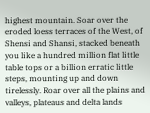highest mountain. Soar over the eroded loess terraces of the West, of Shensi and Shansi, stacked beneath you like a hundred million flat little table tops or a billion erratic little steps, mounting up and down tirelessly. Roar over all the plains and valleys, plateaus and delta lands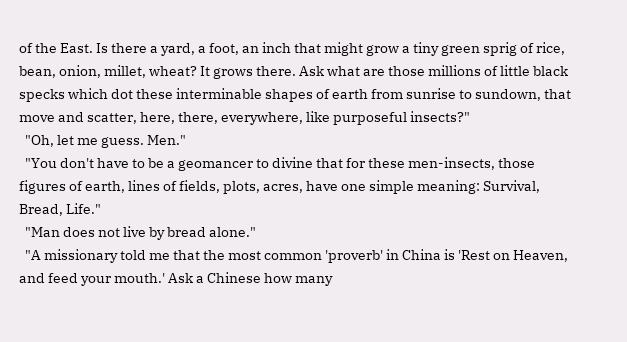of the East. Is there a yard, a foot, an inch that might grow a tiny green sprig of rice, bean, onion, millet, wheat? It grows there. Ask what are those millions of little black specks which dot these interminable shapes of earth from sunrise to sundown, that move and scatter, here, there, everywhere, like purposeful insects?"
  "Oh, let me guess. Men."
  "You don't have to be a geomancer to divine that for these men-insects, those figures of earth, lines of fields, plots, acres, have one simple meaning: Survival, Bread, Life."
  "Man does not live by bread alone."
  "A missionary told me that the most common 'proverb' in China is 'Rest on Heaven, and feed your mouth.' Ask a Chinese how many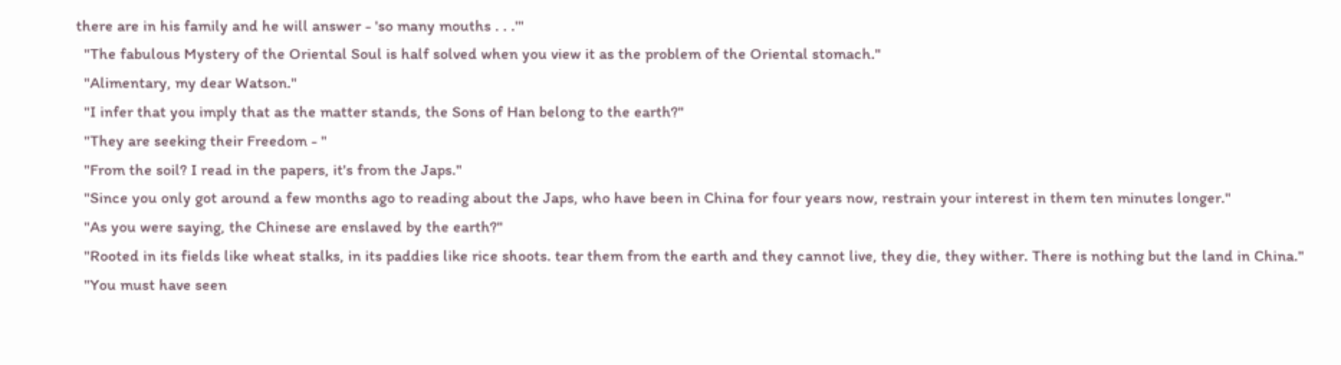there are in his family and he will answer - 'so many mouths . . .'"
  "The fabulous Mystery of the Oriental Soul is half solved when you view it as the problem of the Oriental stomach."
  "Alimentary, my dear Watson."
  "I infer that you imply that as the matter stands, the Sons of Han belong to the earth?"
  "They are seeking their Freedom - "
  "From the soil? I read in the papers, it's from the Japs."
  "Since you only got around a few months ago to reading about the Japs, who have been in China for four years now, restrain your interest in them ten minutes longer."
  "As you were saying, the Chinese are enslaved by the earth?"
  "Rooted in its fields like wheat stalks, in its paddies like rice shoots. tear them from the earth and they cannot live, they die, they wither. There is nothing but the land in China."
  "You must have seen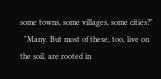some towns, some villages, some cities?"
  "Many. But most of these, too, live on the soil, are rooted in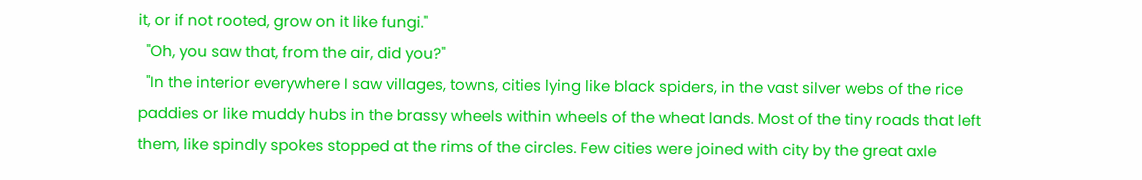it, or if not rooted, grow on it like fungi."
  "Oh, you saw that, from the air, did you?"
  "In the interior everywhere I saw villages, towns, cities lying like black spiders, in the vast silver webs of the rice paddies or like muddy hubs in the brassy wheels within wheels of the wheat lands. Most of the tiny roads that left them, like spindly spokes stopped at the rims of the circles. Few cities were joined with city by the great axle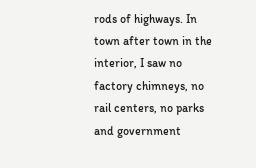rods of highways. In town after town in the interior, I saw no factory chimneys, no rail centers, no parks and government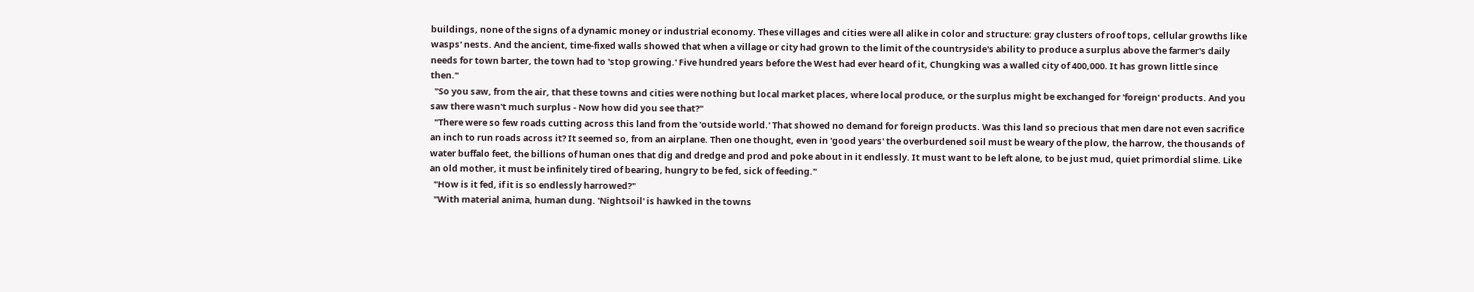buildings, none of the signs of a dynamic money or industrial economy. These villages and cities were all alike in color and structure: gray clusters of roof tops, cellular growths like wasps' nests. And the ancient, time-fixed walls showed that when a village or city had grown to the limit of the countryside's ability to produce a surplus above the farmer's daily needs for town barter, the town had to 'stop growing.' Five hundred years before the West had ever heard of it, Chungking was a walled city of 400,000. It has grown little since then."
  "So you saw, from the air, that these towns and cities were nothing but local market places, where local produce, or the surplus might be exchanged for 'foreign' products. And you saw there wasn't much surplus - Now how did you see that?"
  "There were so few roads cutting across this land from the 'outside world.' That showed no demand for foreign products. Was this land so precious that men dare not even sacrifice an inch to run roads across it? It seemed so, from an airplane. Then one thought, even in 'good years' the overburdened soil must be weary of the plow, the harrow, the thousands of water buffalo feet, the billions of human ones that dig and dredge and prod and poke about in it endlessly. It must want to be left alone, to be just mud, quiet primordial slime. Like an old mother, it must be infinitely tired of bearing, hungry to be fed, sick of feeding."
  "How is it fed, if it is so endlessly harrowed?"
  "With material anima, human dung. 'Nightsoil' is hawked in the towns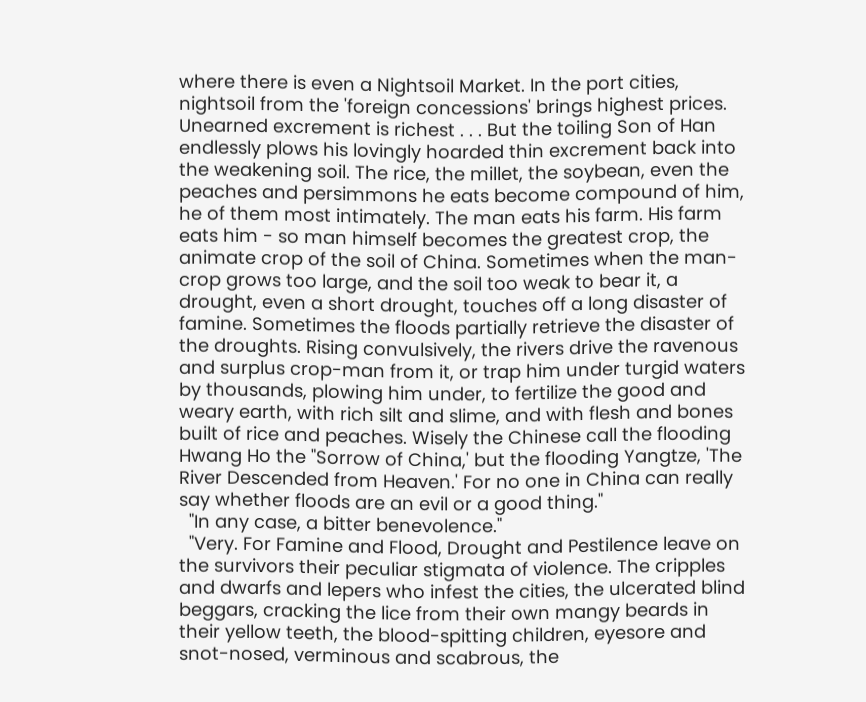where there is even a Nightsoil Market. In the port cities, nightsoil from the 'foreign concessions' brings highest prices. Unearned excrement is richest . . . But the toiling Son of Han endlessly plows his lovingly hoarded thin excrement back into the weakening soil. The rice, the millet, the soybean, even the peaches and persimmons he eats become compound of him, he of them most intimately. The man eats his farm. His farm eats him - so man himself becomes the greatest crop, the animate crop of the soil of China. Sometimes when the man-crop grows too large, and the soil too weak to bear it, a drought, even a short drought, touches off a long disaster of famine. Sometimes the floods partially retrieve the disaster of the droughts. Rising convulsively, the rivers drive the ravenous and surplus crop-man from it, or trap him under turgid waters by thousands, plowing him under, to fertilize the good and weary earth, with rich silt and slime, and with flesh and bones built of rice and peaches. Wisely the Chinese call the flooding Hwang Ho the "Sorrow of China,' but the flooding Yangtze, 'The River Descended from Heaven.' For no one in China can really say whether floods are an evil or a good thing."
  "In any case, a bitter benevolence."
  "Very. For Famine and Flood, Drought and Pestilence leave on the survivors their peculiar stigmata of violence. The cripples and dwarfs and lepers who infest the cities, the ulcerated blind beggars, cracking the lice from their own mangy beards in their yellow teeth, the blood-spitting children, eyesore and snot-nosed, verminous and scabrous, the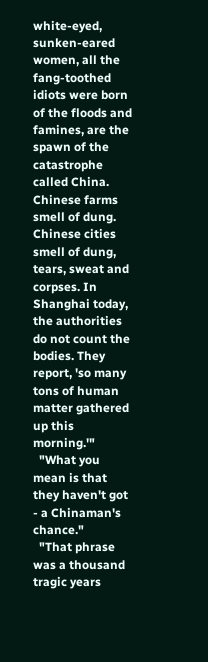white-eyed, sunken-eared women, all the fang-toothed idiots were born of the floods and famines, are the spawn of the catastrophe called China. Chinese farms smell of dung. Chinese cities smell of dung, tears, sweat and corpses. In Shanghai today, the authorities do not count the bodies. They report, 'so many tons of human matter gathered up this morning.'"
  "What you mean is that they haven't got - a Chinaman's chance."
  "That phrase was a thousand tragic years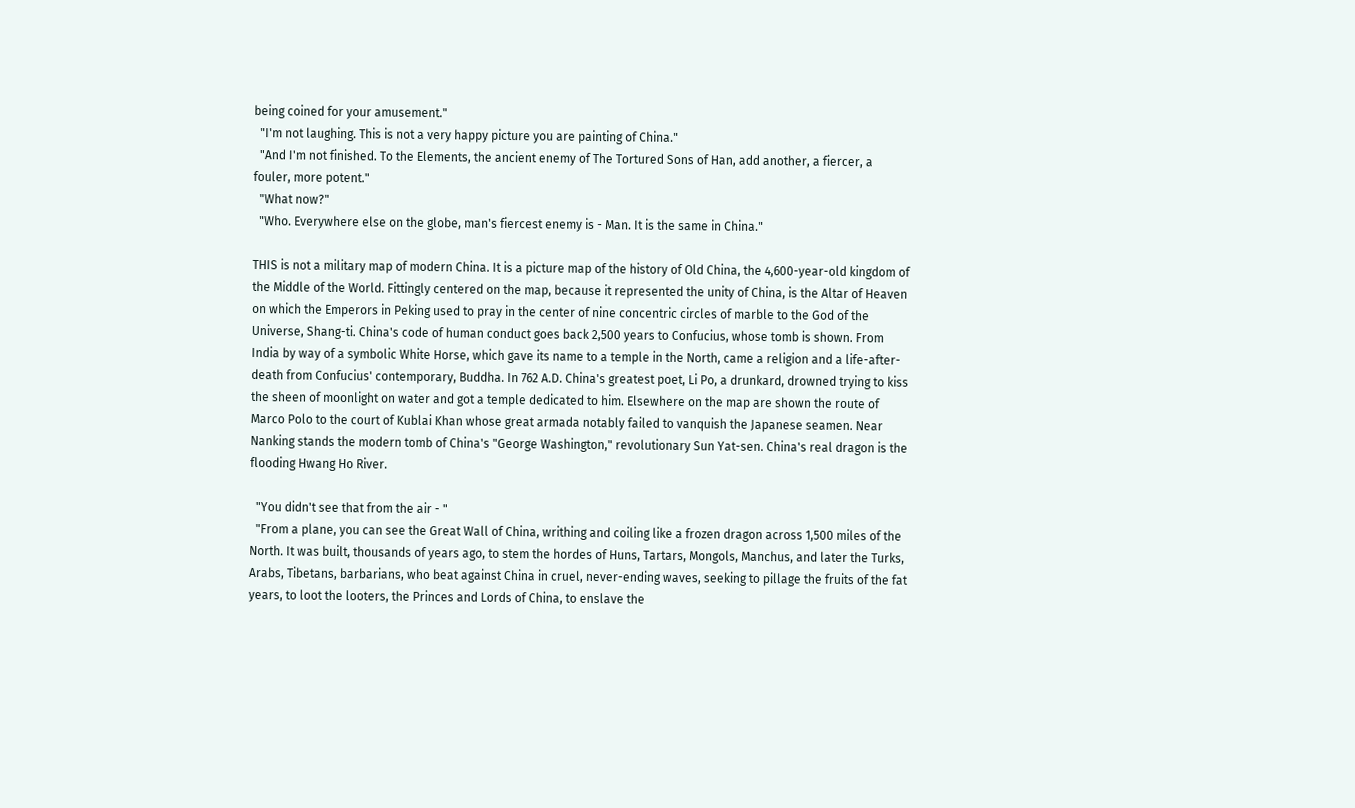being coined for your amusement."
  "I'm not laughing. This is not a very happy picture you are painting of China."
  "And I'm not finished. To the Elements, the ancient enemy of The Tortured Sons of Han, add another, a fiercer, a fouler, more potent."
  "What now?"
  "Who. Everywhere else on the globe, man's fiercest enemy is - Man. It is the same in China."

THIS is not a military map of modern China. It is a picture map of the history of Old China, the 4,600-year-old kingdom of the Middle of the World. Fittingly centered on the map, because it represented the unity of China, is the Altar of Heaven on which the Emperors in Peking used to pray in the center of nine concentric circles of marble to the God of the Universe, Shang-ti. China's code of human conduct goes back 2,500 years to Confucius, whose tomb is shown. From India by way of a symbolic White Horse, which gave its name to a temple in the North, came a religion and a life-after-death from Confucius' contemporary, Buddha. In 762 A.D. China's greatest poet, Li Po, a drunkard, drowned trying to kiss the sheen of moonlight on water and got a temple dedicated to him. Elsewhere on the map are shown the route of Marco Polo to the court of Kublai Khan whose great armada notably failed to vanquish the Japanese seamen. Near Nanking stands the modern tomb of China's "George Washington," revolutionary Sun Yat-sen. China's real dragon is the flooding Hwang Ho River.

  "You didn't see that from the air - "
  "From a plane, you can see the Great Wall of China, writhing and coiling like a frozen dragon across 1,500 miles of the North. It was built, thousands of years ago, to stem the hordes of Huns, Tartars, Mongols, Manchus, and later the Turks, Arabs, Tibetans, barbarians, who beat against China in cruel, never-ending waves, seeking to pillage the fruits of the fat years, to loot the looters, the Princes and Lords of China, to enslave the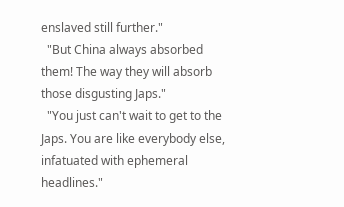enslaved still further."
  "But China always absorbed them! The way they will absorb those disgusting Japs."
  "You just can't wait to get to the Japs. You are like everybody else, infatuated with ephemeral headlines."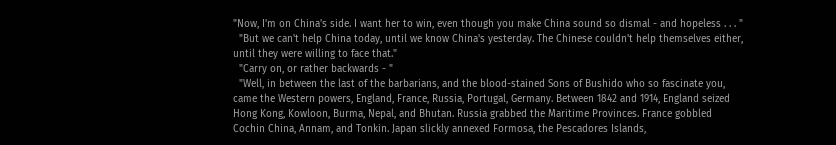"Now, I'm on China's side. I want her to win, even though you make China sound so dismal - and hopeless . . . "
  "But we can't help China today, until we know China's yesterday. The Chinese couldn't help themselves either, until they were willing to face that."
  "Carry on, or rather backwards - "
  "Well, in between the last of the barbarians, and the blood-stained Sons of Bushido who so fascinate you, came the Western powers, England, France, Russia, Portugal, Germany. Between 1842 and 1914, England seized Hong Kong, Kowloon, Burma, Nepal, and Bhutan. Russia grabbed the Maritime Provinces. France gobbled Cochin China, Annam, and Tonkin. Japan slickly annexed Formosa, the Pescadores Islands,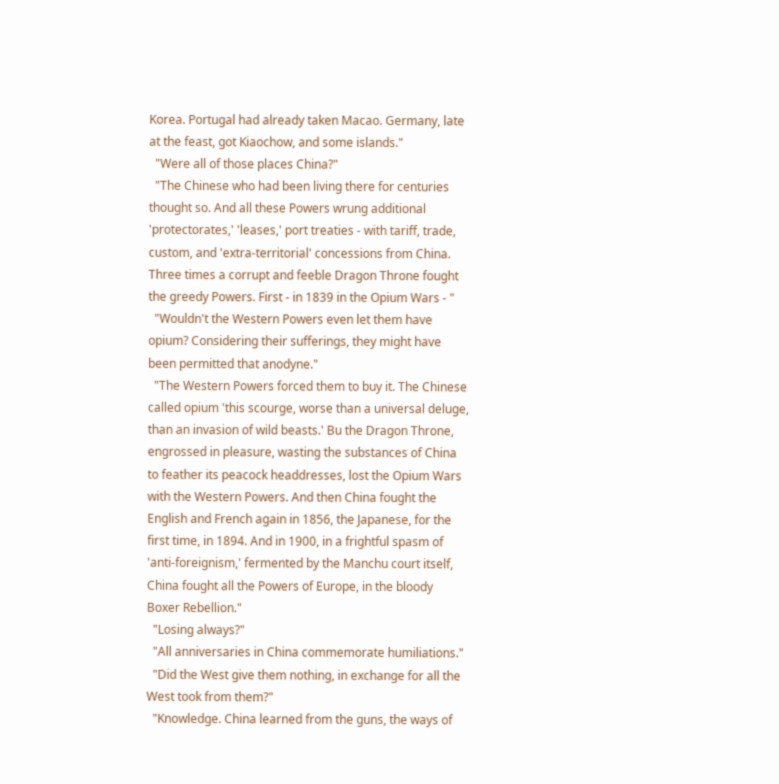Korea. Portugal had already taken Macao. Germany, late at the feast, got Kiaochow, and some islands."
  "Were all of those places China?"
  "The Chinese who had been living there for centuries thought so. And all these Powers wrung additional 'protectorates,' 'leases,' port treaties - with tariff, trade, custom, and 'extra-territorial' concessions from China. Three times a corrupt and feeble Dragon Throne fought the greedy Powers. First - in 1839 in the Opium Wars - "
  "Wouldn't the Western Powers even let them have opium? Considering their sufferings, they might have been permitted that anodyne."
  "The Western Powers forced them to buy it. The Chinese called opium 'this scourge, worse than a universal deluge, than an invasion of wild beasts.' Bu the Dragon Throne, engrossed in pleasure, wasting the substances of China to feather its peacock headdresses, lost the Opium Wars with the Western Powers. And then China fought the English and French again in 1856, the Japanese, for the first time, in 1894. And in 1900, in a frightful spasm of 'anti-foreignism,' fermented by the Manchu court itself, China fought all the Powers of Europe, in the bloody Boxer Rebellion."
  "Losing always?"
  "All anniversaries in China commemorate humiliations."
  "Did the West give them nothing, in exchange for all the West took from them?"
  "Knowledge. China learned from the guns, the ways of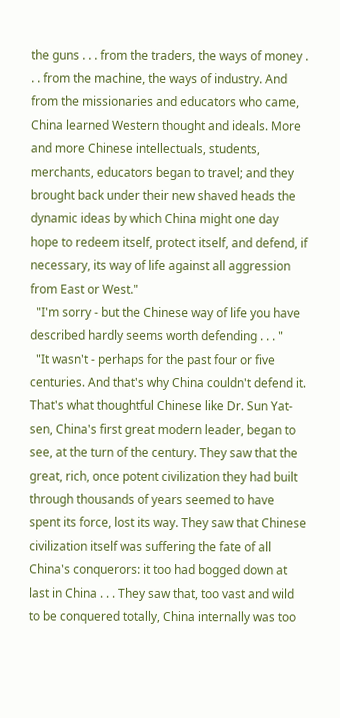the guns . . . from the traders, the ways of money . . . from the machine, the ways of industry. And from the missionaries and educators who came, China learned Western thought and ideals. More and more Chinese intellectuals, students, merchants, educators began to travel; and they brought back under their new shaved heads the dynamic ideas by which China might one day hope to redeem itself, protect itself, and defend, if necessary, its way of life against all aggression from East or West."
  "I'm sorry - but the Chinese way of life you have described hardly seems worth defending . . . "
  "It wasn't - perhaps for the past four or five centuries. And that's why China couldn't defend it. That's what thoughtful Chinese like Dr. Sun Yat-sen, China's first great modern leader, began to see, at the turn of the century. They saw that the great, rich, once potent civilization they had built through thousands of years seemed to have spent its force, lost its way. They saw that Chinese civilization itself was suffering the fate of all China's conquerors: it too had bogged down at last in China . . . They saw that, too vast and wild to be conquered totally, China internally was too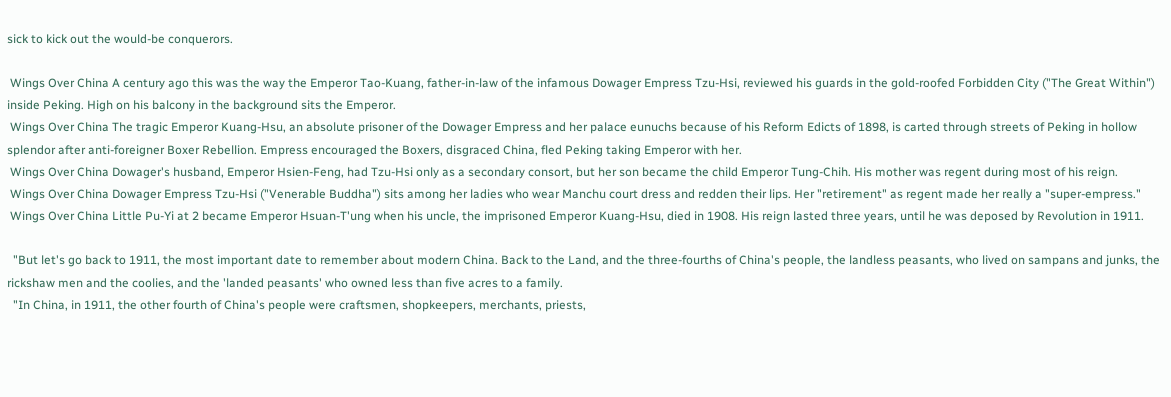sick to kick out the would-be conquerors.

 Wings Over China A century ago this was the way the Emperor Tao-Kuang, father-in-law of the infamous Dowager Empress Tzu-Hsi, reviewed his guards in the gold-roofed Forbidden City ("The Great Within") inside Peking. High on his balcony in the background sits the Emperor.
 Wings Over China The tragic Emperor Kuang-Hsu, an absolute prisoner of the Dowager Empress and her palace eunuchs because of his Reform Edicts of 1898, is carted through streets of Peking in hollow splendor after anti-foreigner Boxer Rebellion. Empress encouraged the Boxers, disgraced China, fled Peking taking Emperor with her.
 Wings Over China Dowager's husband, Emperor Hsien-Feng, had Tzu-Hsi only as a secondary consort, but her son became the child Emperor Tung-Chih. His mother was regent during most of his reign.
 Wings Over China Dowager Empress Tzu-Hsi ("Venerable Buddha") sits among her ladies who wear Manchu court dress and redden their lips. Her "retirement" as regent made her really a "super-empress."
 Wings Over China Little Pu-Yi at 2 became Emperor Hsuan-T'ung when his uncle, the imprisoned Emperor Kuang-Hsu, died in 1908. His reign lasted three years, until he was deposed by Revolution in 1911.

  "But let's go back to 1911, the most important date to remember about modern China. Back to the Land, and the three-fourths of China's people, the landless peasants, who lived on sampans and junks, the rickshaw men and the coolies, and the 'landed peasants' who owned less than five acres to a family.
  "In China, in 1911, the other fourth of China's people were craftsmen, shopkeepers, merchants, priests,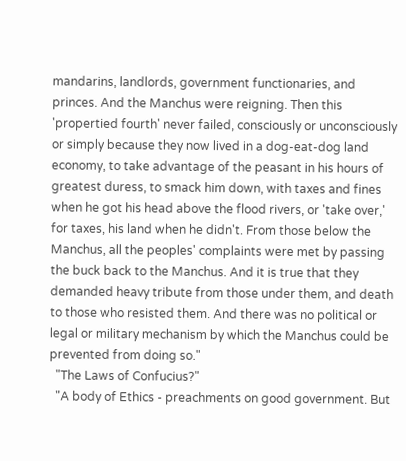mandarins, landlords, government functionaries, and princes. And the Manchus were reigning. Then this 'propertied fourth' never failed, consciously or unconsciously or simply because they now lived in a dog-eat-dog land economy, to take advantage of the peasant in his hours of greatest duress, to smack him down, with taxes and fines when he got his head above the flood rivers, or 'take over,' for taxes, his land when he didn't. From those below the Manchus, all the peoples' complaints were met by passing the buck back to the Manchus. And it is true that they demanded heavy tribute from those under them, and death to those who resisted them. And there was no political or legal or military mechanism by which the Manchus could be prevented from doing so."
  "The Laws of Confucius?"
  "A body of Ethics - preachments on good government. But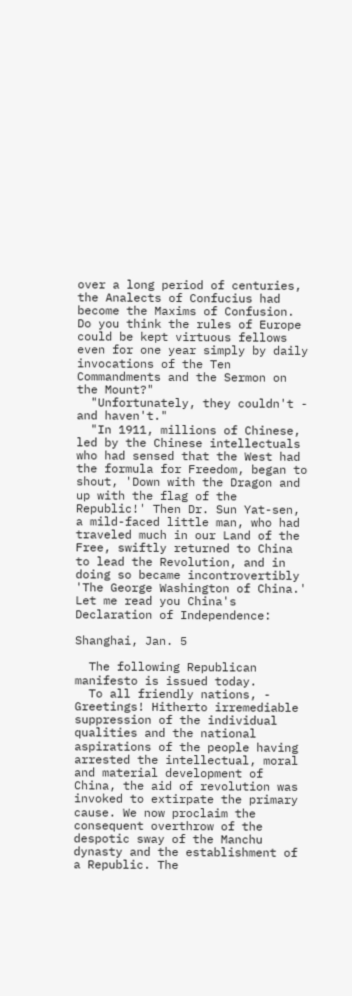over a long period of centuries, the Analects of Confucius had become the Maxims of Confusion. Do you think the rules of Europe could be kept virtuous fellows even for one year simply by daily invocations of the Ten Commandments and the Sermon on the Mount?"
  "Unfortunately, they couldn't - and haven't."
  "In 1911, millions of Chinese, led by the Chinese intellectuals who had sensed that the West had the formula for Freedom, began to shout, 'Down with the Dragon and up with the flag of the Republic!' Then Dr. Sun Yat-sen, a mild-faced little man, who had traveled much in our Land of the Free, swiftly returned to China to lead the Revolution, and in doing so became incontrovertibly 'The George Washington of China.' Let me read you China's Declaration of Independence:

Shanghai, Jan. 5

  The following Republican manifesto is issued today.
  To all friendly nations, - Greetings! Hitherto irremediable suppression of the individual qualities and the national aspirations of the people having arrested the intellectual, moral and material development of China, the aid of revolution was invoked to extirpate the primary cause. We now proclaim the consequent overthrow of the despotic sway of the Manchu dynasty and the establishment of a Republic. The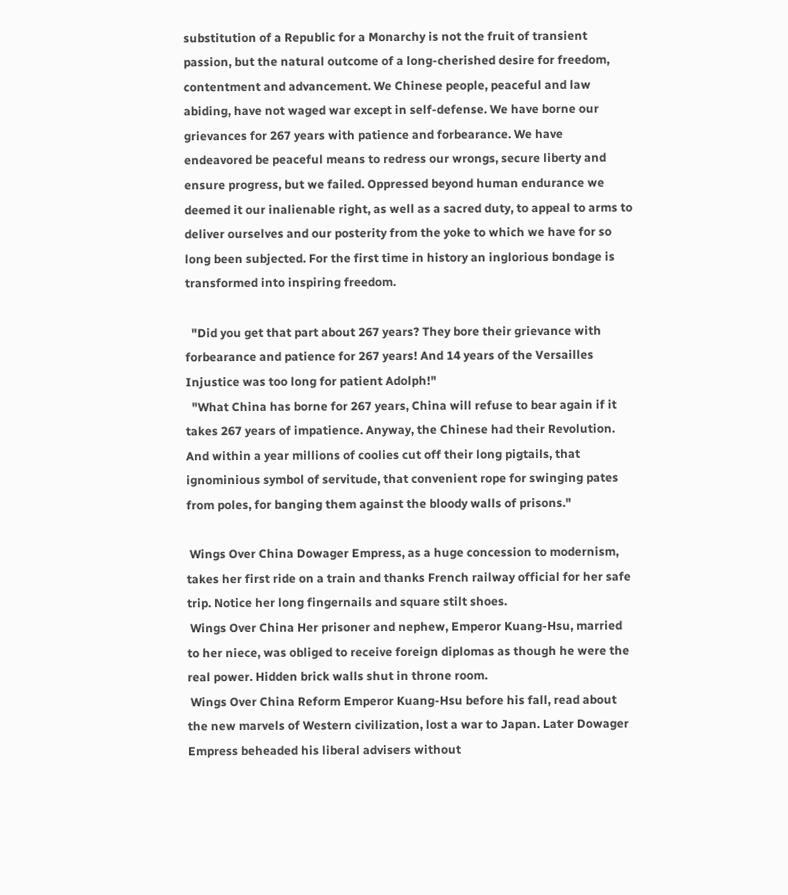substitution of a Republic for a Monarchy is not the fruit of transient passion, but the natural outcome of a long-cherished desire for freedom, contentment and advancement. We Chinese people, peaceful and law abiding, have not waged war except in self-defense. We have borne our grievances for 267 years with patience and forbearance. We have endeavored be peaceful means to redress our wrongs, secure liberty and ensure progress, but we failed. Oppressed beyond human endurance we deemed it our inalienable right, as well as a sacred duty, to appeal to arms to deliver ourselves and our posterity from the yoke to which we have for so long been subjected. For the first time in history an inglorious bondage is transformed into inspiring freedom.

  "Did you get that part about 267 years? They bore their grievance with forbearance and patience for 267 years! And 14 years of the Versailles Injustice was too long for patient Adolph!"
  "What China has borne for 267 years, China will refuse to bear again if it takes 267 years of impatience. Anyway, the Chinese had their Revolution. And within a year millions of coolies cut off their long pigtails, that ignominious symbol of servitude, that convenient rope for swinging pates from poles, for banging them against the bloody walls of prisons."

 Wings Over China Dowager Empress, as a huge concession to modernism, takes her first ride on a train and thanks French railway official for her safe trip. Notice her long fingernails and square stilt shoes.
 Wings Over China Her prisoner and nephew, Emperor Kuang-Hsu, married to her niece, was obliged to receive foreign diplomas as though he were the real power. Hidden brick walls shut in throne room.
 Wings Over China Reform Emperor Kuang-Hsu before his fall, read about the new marvels of Western civilization, lost a war to Japan. Later Dowager Empress beheaded his liberal advisers without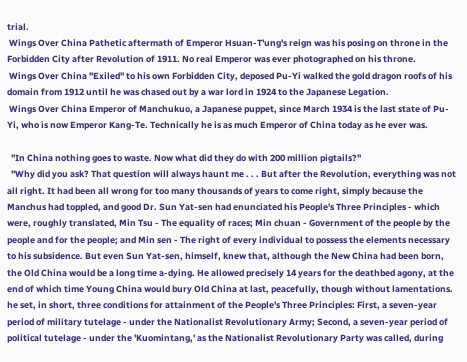trial.
 Wings Over China Pathetic aftermath of Emperor Hsuan-T'ung's reign was his posing on throne in the Forbidden City after Revolution of 1911. No real Emperor was ever photographed on his throne.
 Wings Over China "Exiled" to his own Forbidden City, deposed Pu-Yi walked the gold dragon roofs of his domain from 1912 until he was chased out by a war lord in 1924 to the Japanese Legation.
 Wings Over China Emperor of Manchukuo, a Japanese puppet, since March 1934 is the last state of Pu-Yi, who is now Emperor Kang-Te. Technically he is as much Emperor of China today as he ever was.

  "In China nothing goes to waste. Now what did they do with 200 million pigtails?"
  "Why did you ask? That question will always haunt me . . . But after the Revolution, everything was not all right. It had been all wrong for too many thousands of years to come right, simply because the Manchus had toppled, and good Dr. Sun Yat-sen had enunciated his People's Three Principles - which were, roughly translated, Min Tsu - The equality of races; Min chuan - Government of the people by the people and for the people; and Min sen - The right of every individual to possess the elements necessary to his subsidence. But even Sun Yat-sen, himself, knew that, although the New China had been born, the Old China would be a long time a-dying. He allowed precisely 14 years for the deathbed agony, at the end of which time Young China would bury Old China at last, peacefully, though without lamentations. he set, in short, three conditions for attainment of the People's Three Principles: First, a seven-year period of military tutelage - under the Nationalist Revolutionary Army; Second, a seven-year period of political tutelage - under the 'Kuomintang,' as the Nationalist Revolutionary Party was called, during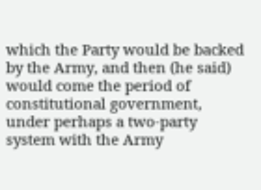which the Party would be backed by the Army, and then (he said) would come the period of constitutional government, under perhaps a two-party system with the Army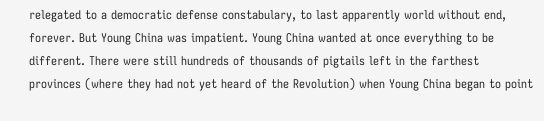relegated to a democratic defense constabulary, to last apparently world without end, forever. But Young China was impatient. Young China wanted at once everything to be different. There were still hundreds of thousands of pigtails left in the farthest provinces (where they had not yet heard of the Revolution) when Young China began to point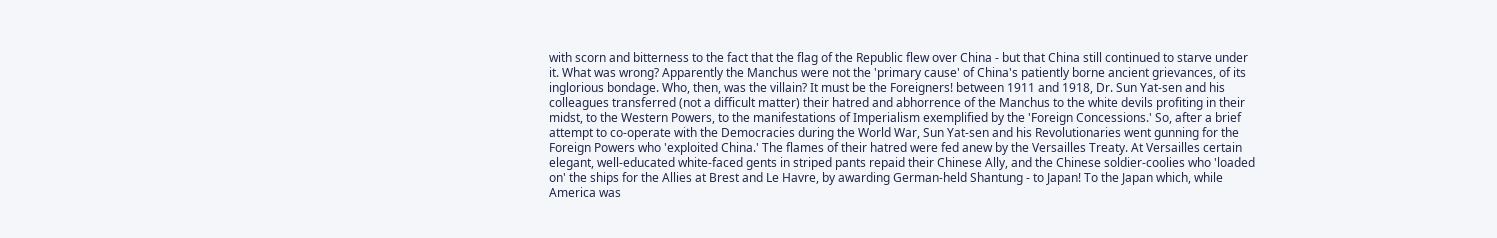with scorn and bitterness to the fact that the flag of the Republic flew over China - but that China still continued to starve under it. What was wrong? Apparently the Manchus were not the 'primary cause' of China's patiently borne ancient grievances, of its inglorious bondage. Who, then, was the villain? It must be the Foreigners! between 1911 and 1918, Dr. Sun Yat-sen and his colleagues transferred (not a difficult matter) their hatred and abhorrence of the Manchus to the white devils profiting in their midst, to the Western Powers, to the manifestations of Imperialism exemplified by the 'Foreign Concessions.' So, after a brief attempt to co-operate with the Democracies during the World War, Sun Yat-sen and his Revolutionaries went gunning for the Foreign Powers who 'exploited China.' The flames of their hatred were fed anew by the Versailles Treaty. At Versailles certain elegant, well-educated white-faced gents in striped pants repaid their Chinese Ally, and the Chinese soldier-coolies who 'loaded on' the ships for the Allies at Brest and Le Havre, by awarding German-held Shantung - to Japan! To the Japan which, while America was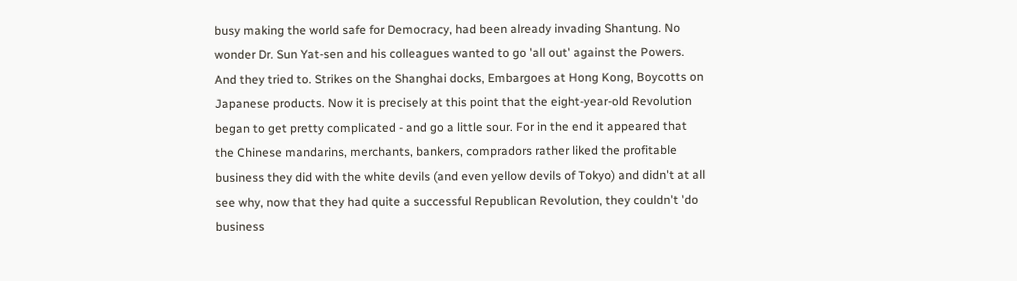busy making the world safe for Democracy, had been already invading Shantung. No wonder Dr. Sun Yat-sen and his colleagues wanted to go 'all out' against the Powers. And they tried to. Strikes on the Shanghai docks, Embargoes at Hong Kong, Boycotts on Japanese products. Now it is precisely at this point that the eight-year-old Revolution began to get pretty complicated - and go a little sour. For in the end it appeared that the Chinese mandarins, merchants, bankers, compradors rather liked the profitable business they did with the white devils (and even yellow devils of Tokyo) and didn't at all see why, now that they had quite a successful Republican Revolution, they couldn't 'do business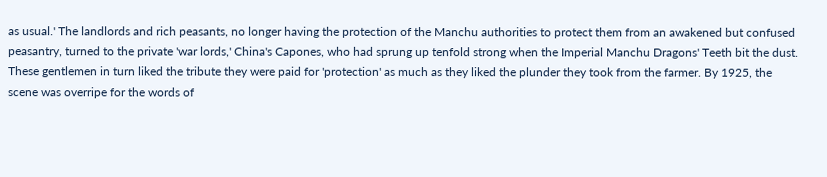as usual.' The landlords and rich peasants, no longer having the protection of the Manchu authorities to protect them from an awakened but confused peasantry, turned to the private 'war lords,' China's Capones, who had sprung up tenfold strong when the Imperial Manchu Dragons' Teeth bit the dust. These gentlemen in turn liked the tribute they were paid for 'protection' as much as they liked the plunder they took from the farmer. By 1925, the scene was overripe for the words of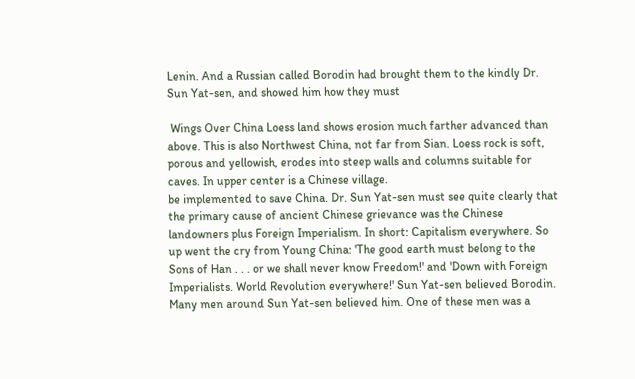Lenin. And a Russian called Borodin had brought them to the kindly Dr. Sun Yat-sen, and showed him how they must

 Wings Over China Loess land shows erosion much farther advanced than above. This is also Northwest China, not far from Sian. Loess rock is soft, porous and yellowish, erodes into steep walls and columns suitable for caves. In upper center is a Chinese village.
be implemented to save China. Dr. Sun Yat-sen must see quite clearly that the primary cause of ancient Chinese grievance was the Chinese landowners plus Foreign Imperialism. In short: Capitalism everywhere. So up went the cry from Young China: 'The good earth must belong to the Sons of Han . . . or we shall never know Freedom!' and 'Down with Foreign Imperialists. World Revolution everywhere!' Sun Yat-sen believed Borodin. Many men around Sun Yat-sen believed him. One of these men was a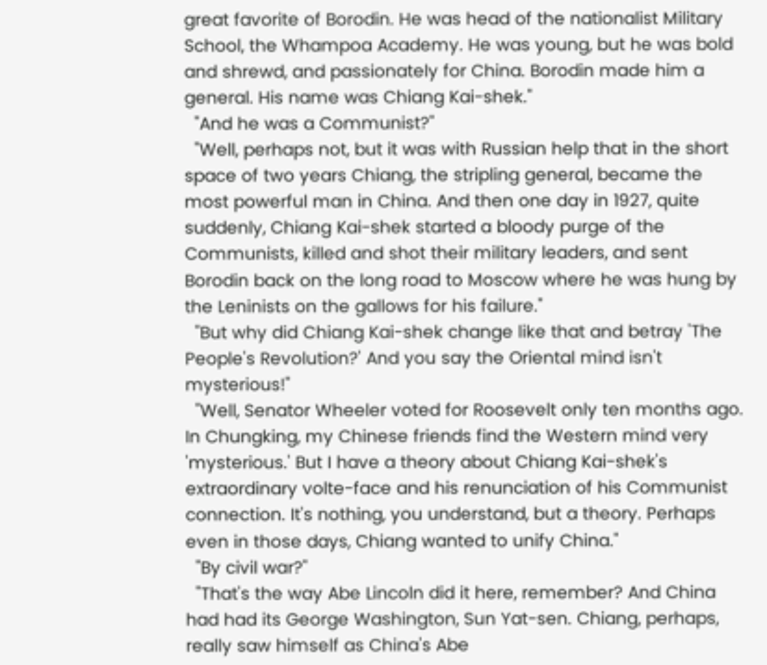great favorite of Borodin. He was head of the nationalist Military School, the Whampoa Academy. He was young, but he was bold and shrewd, and passionately for China. Borodin made him a general. His name was Chiang Kai-shek."
  "And he was a Communist?"
  "Well, perhaps not, but it was with Russian help that in the short space of two years Chiang, the stripling general, became the most powerful man in China. And then one day in 1927, quite suddenly, Chiang Kai-shek started a bloody purge of the Communists, killed and shot their military leaders, and sent Borodin back on the long road to Moscow where he was hung by the Leninists on the gallows for his failure."
  "But why did Chiang Kai-shek change like that and betray 'The People's Revolution?' And you say the Oriental mind isn't mysterious!"
  "Well, Senator Wheeler voted for Roosevelt only ten months ago. In Chungking, my Chinese friends find the Western mind very 'mysterious.' But I have a theory about Chiang Kai-shek's extraordinary volte-face and his renunciation of his Communist connection. It's nothing, you understand, but a theory. Perhaps even in those days, Chiang wanted to unify China."
  "By civil war?"
  "That's the way Abe Lincoln did it here, remember? And China had had its George Washington, Sun Yat-sen. Chiang, perhaps, really saw himself as China's Abe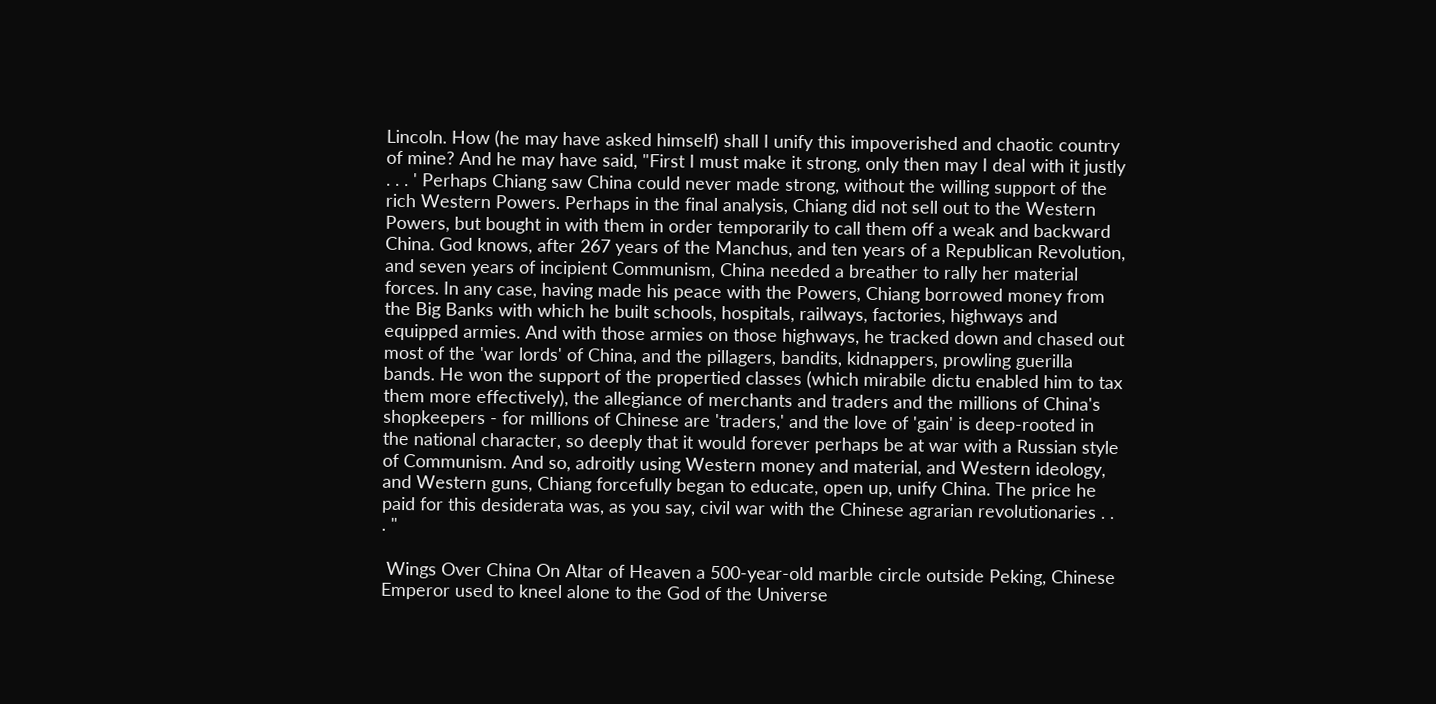Lincoln. How (he may have asked himself) shall I unify this impoverished and chaotic country of mine? And he may have said, "First I must make it strong, only then may I deal with it justly . . . ' Perhaps Chiang saw China could never made strong, without the willing support of the rich Western Powers. Perhaps in the final analysis, Chiang did not sell out to the Western Powers, but bought in with them in order temporarily to call them off a weak and backward China. God knows, after 267 years of the Manchus, and ten years of a Republican Revolution, and seven years of incipient Communism, China needed a breather to rally her material forces. In any case, having made his peace with the Powers, Chiang borrowed money from the Big Banks with which he built schools, hospitals, railways, factories, highways and equipped armies. And with those armies on those highways, he tracked down and chased out most of the 'war lords' of China, and the pillagers, bandits, kidnappers, prowling guerilla bands. He won the support of the propertied classes (which mirabile dictu enabled him to tax them more effectively), the allegiance of merchants and traders and the millions of China's shopkeepers - for millions of Chinese are 'traders,' and the love of 'gain' is deep-rooted in the national character, so deeply that it would forever perhaps be at war with a Russian style of Communism. And so, adroitly using Western money and material, and Western ideology, and Western guns, Chiang forcefully began to educate, open up, unify China. The price he paid for this desiderata was, as you say, civil war with the Chinese agrarian revolutionaries . . . "

 Wings Over China On Altar of Heaven a 500-year-old marble circle outside Peking, Chinese Emperor used to kneel alone to the God of the Universe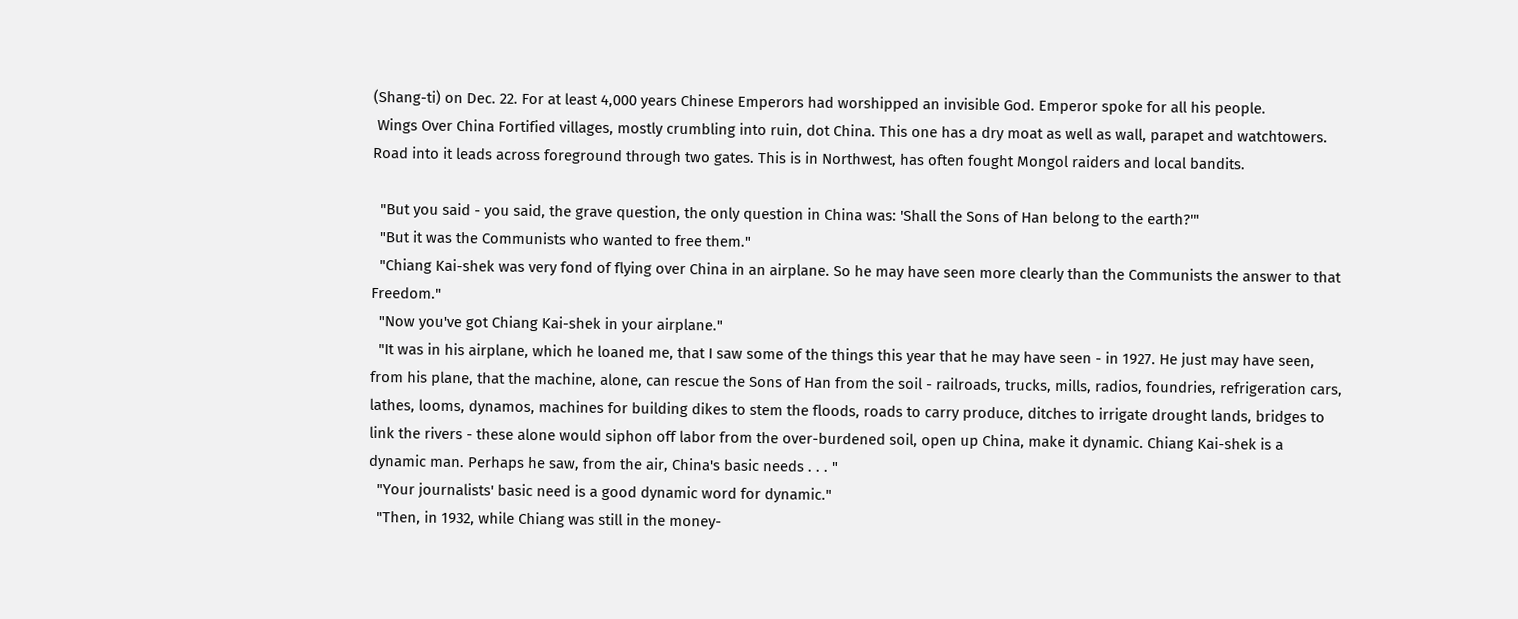(Shang-ti) on Dec. 22. For at least 4,000 years Chinese Emperors had worshipped an invisible God. Emperor spoke for all his people.
 Wings Over China Fortified villages, mostly crumbling into ruin, dot China. This one has a dry moat as well as wall, parapet and watchtowers. Road into it leads across foreground through two gates. This is in Northwest, has often fought Mongol raiders and local bandits.

  "But you said - you said, the grave question, the only question in China was: 'Shall the Sons of Han belong to the earth?'"
  "But it was the Communists who wanted to free them."
  "Chiang Kai-shek was very fond of flying over China in an airplane. So he may have seen more clearly than the Communists the answer to that Freedom."
  "Now you've got Chiang Kai-shek in your airplane."
  "It was in his airplane, which he loaned me, that I saw some of the things this year that he may have seen - in 1927. He just may have seen, from his plane, that the machine, alone, can rescue the Sons of Han from the soil - railroads, trucks, mills, radios, foundries, refrigeration cars, lathes, looms, dynamos, machines for building dikes to stem the floods, roads to carry produce, ditches to irrigate drought lands, bridges to link the rivers - these alone would siphon off labor from the over-burdened soil, open up China, make it dynamic. Chiang Kai-shek is a dynamic man. Perhaps he saw, from the air, China's basic needs . . . "
  "Your journalists' basic need is a good dynamic word for dynamic."
  "Then, in 1932, while Chiang was still in the money-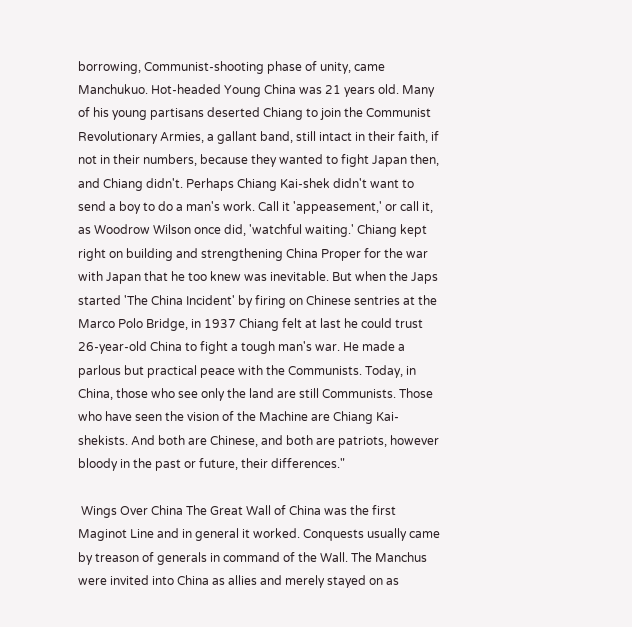borrowing, Communist-shooting phase of unity, came Manchukuo. Hot-headed Young China was 21 years old. Many of his young partisans deserted Chiang to join the Communist Revolutionary Armies, a gallant band, still intact in their faith, if not in their numbers, because they wanted to fight Japan then, and Chiang didn't. Perhaps Chiang Kai-shek didn't want to send a boy to do a man's work. Call it 'appeasement,' or call it, as Woodrow Wilson once did, 'watchful waiting.' Chiang kept right on building and strengthening China Proper for the war with Japan that he too knew was inevitable. But when the Japs started 'The China Incident' by firing on Chinese sentries at the Marco Polo Bridge, in 1937 Chiang felt at last he could trust 26-year-old China to fight a tough man's war. He made a parlous but practical peace with the Communists. Today, in China, those who see only the land are still Communists. Those who have seen the vision of the Machine are Chiang Kai-shekists. And both are Chinese, and both are patriots, however bloody in the past or future, their differences."

 Wings Over China The Great Wall of China was the first Maginot Line and in general it worked. Conquests usually came by treason of generals in command of the Wall. The Manchus were invited into China as allies and merely stayed on as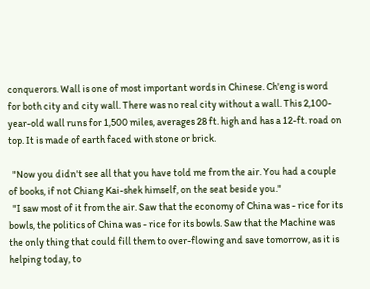conquerors. Wall is one of most important words in Chinese. Ch'eng is word for both city and city wall. There was no real city without a wall. This 2,100-year-old wall runs for 1,500 miles, averages 28 ft. high and has a 12-ft. road on top. It is made of earth faced with stone or brick.

  "Now you didn't see all that you have told me from the air. You had a couple of books, if not Chiang Kai-shek himself, on the seat beside you."
  "I saw most of it from the air. Saw that the economy of China was - rice for its bowls, the politics of China was - rice for its bowls. Saw that the Machine was the only thing that could fill them to over-flowing and save tomorrow, as it is helping today, to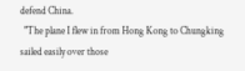defend China.
  "The plane I flew in from Hong Kong to Chungking sailed easily over those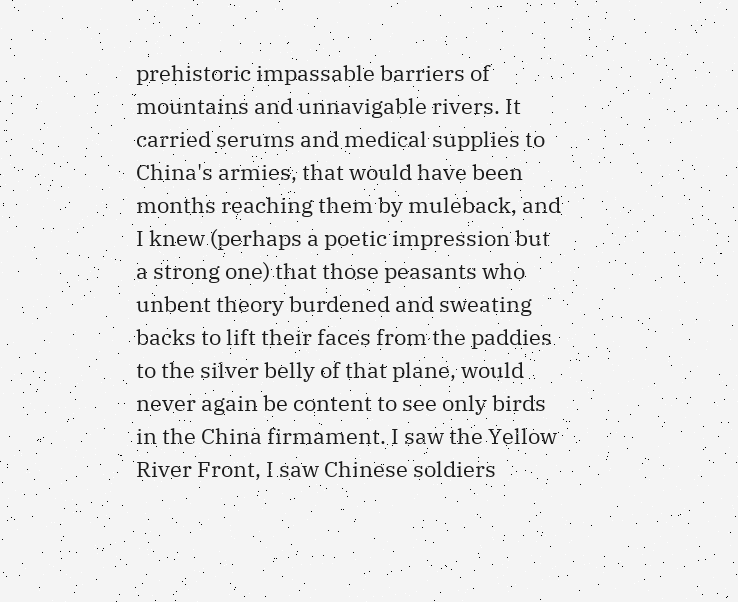prehistoric impassable barriers of mountains and unnavigable rivers. It carried serums and medical supplies to China's armies, that would have been months reaching them by muleback, and I knew (perhaps a poetic impression but a strong one) that those peasants who unbent theory burdened and sweating backs to lift their faces from the paddies to the silver belly of that plane, would never again be content to see only birds in the China firmament. I saw the Yellow River Front, I saw Chinese soldiers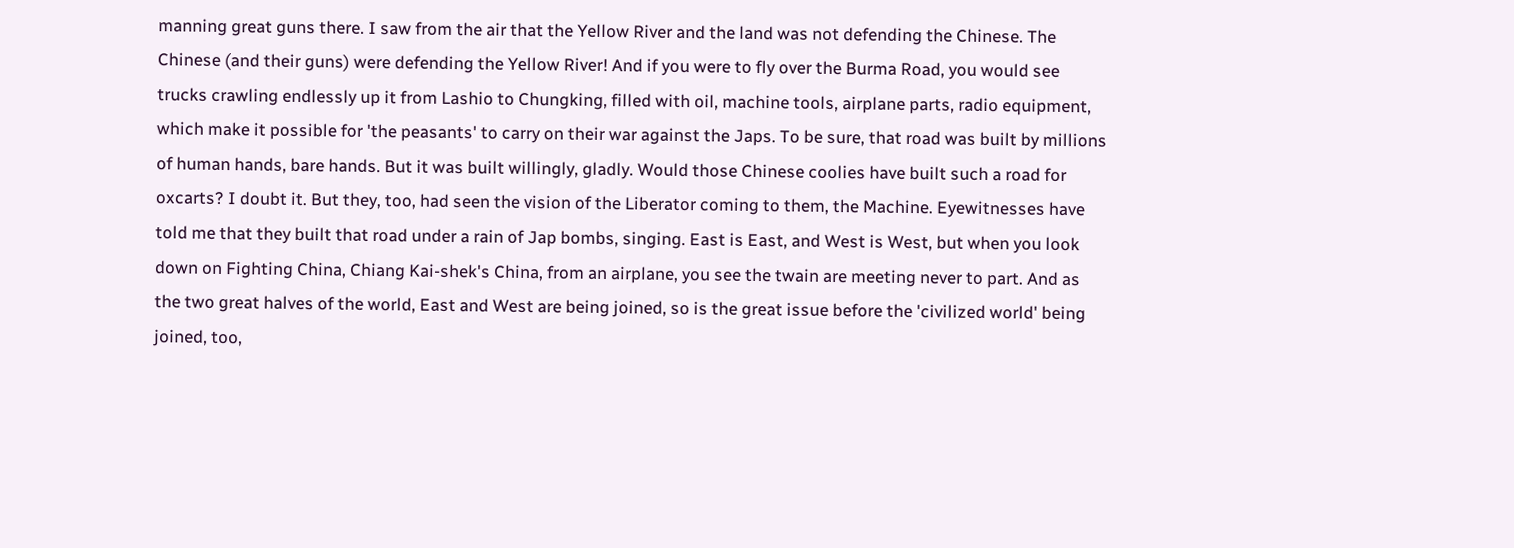manning great guns there. I saw from the air that the Yellow River and the land was not defending the Chinese. The Chinese (and their guns) were defending the Yellow River! And if you were to fly over the Burma Road, you would see trucks crawling endlessly up it from Lashio to Chungking, filled with oil, machine tools, airplane parts, radio equipment, which make it possible for 'the peasants' to carry on their war against the Japs. To be sure, that road was built by millions of human hands, bare hands. But it was built willingly, gladly. Would those Chinese coolies have built such a road for oxcarts? I doubt it. But they, too, had seen the vision of the Liberator coming to them, the Machine. Eyewitnesses have told me that they built that road under a rain of Jap bombs, singing. East is East, and West is West, but when you look down on Fighting China, Chiang Kai-shek's China, from an airplane, you see the twain are meeting never to part. And as the two great halves of the world, East and West are being joined, so is the great issue before the 'civilized world' being joined, too,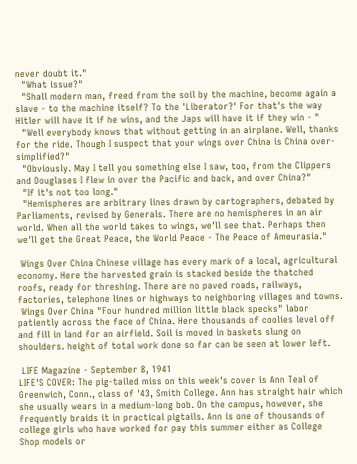never doubt it."
  "What issue?"
  "Shall modern man, freed from the soil by the machine, become again a slave - to the machine itself? To the 'Liberator?' For that's the way Hitler will have it if he wins, and the Japs will have it if they win - "
  "Well everybody knows that without getting in an airplane. Well, thanks for the ride. Though I suspect that your wings over China is China over-simplified?"
  "Obviously. May I tell you something else I saw, too, from the Clippers and Douglases I flew in over the Pacific and back, and over China?"
  "If it's not too long."
  "Hemispheres are arbitrary lines drawn by cartographers, debated by Parliaments, revised by Generals. There are no hemispheres in an air world. When all the world takes to wings, we'll see that. Perhaps then we'll get the Great Peace, the World Peace - The Peace of Ameurasia."

 Wings Over China Chinese village has every mark of a local, agricultural economy. Here the harvested grain is stacked beside the thatched roofs, ready for threshing. There are no paved roads, railways, factories, telephone lines or highways to neighboring villages and towns.
 Wings Over China "Four hundred million little black specks" labor patiently across the face of China. Here thousands of coolies level off and fill in land for an airfield. Soil is moved in baskets slung on shoulders. height of total work done so far can be seen at lower left.

 LIFE Magazine - September 8, 1941
LIFE'S COVER: The pig-tailed miss on this week's cover is Ann Teal of Greenwich, Conn., class of '43, Smith College. Ann has straight hair which she usually wears in a medium-long bob. On the campus, however, she frequently braids it in practical pigtails. Ann is one of thousands of college girls who have worked for pay this summer either as College Shop models or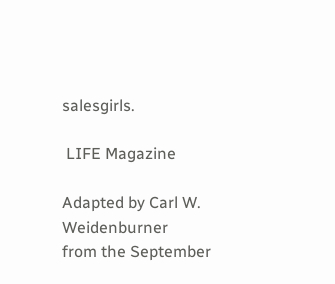salesgirls.

 LIFE Magazine

Adapted by Carl W. Weidenburner
from the September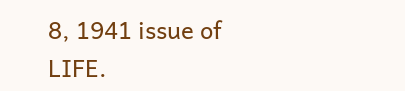8, 1941 issue of LIFE.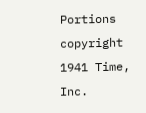Portions copyright 1941 Time, Inc.